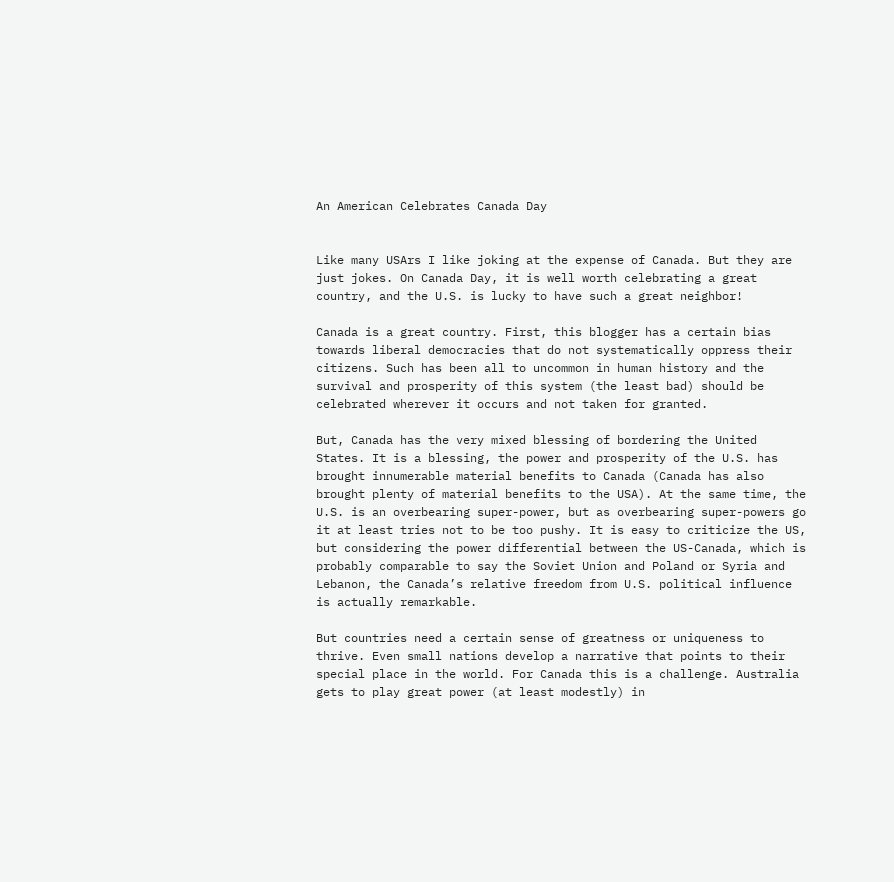An American Celebrates Canada Day


Like many USArs I like joking at the expense of Canada. But they are just jokes. On Canada Day, it is well worth celebrating a great country, and the U.S. is lucky to have such a great neighbor!

Canada is a great country. First, this blogger has a certain bias towards liberal democracies that do not systematically oppress their citizens. Such has been all to uncommon in human history and the survival and prosperity of this system (the least bad) should be celebrated wherever it occurs and not taken for granted.

But, Canada has the very mixed blessing of bordering the United States. It is a blessing, the power and prosperity of the U.S. has brought innumerable material benefits to Canada (Canada has also brought plenty of material benefits to the USA). At the same time, the U.S. is an overbearing super-power, but as overbearing super-powers go it at least tries not to be too pushy. It is easy to criticize the US, but considering the power differential between the US-Canada, which is probably comparable to say the Soviet Union and Poland or Syria and Lebanon, the Canada’s relative freedom from U.S. political influence is actually remarkable.

But countries need a certain sense of greatness or uniqueness to thrive. Even small nations develop a narrative that points to their special place in the world. For Canada this is a challenge. Australia gets to play great power (at least modestly) in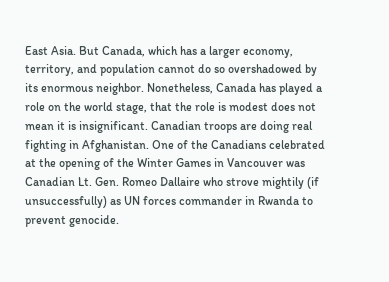East Asia. But Canada, which has a larger economy, territory, and population cannot do so overshadowed by its enormous neighbor. Nonetheless, Canada has played a role on the world stage, that the role is modest does not mean it is insignificant. Canadian troops are doing real fighting in Afghanistan. One of the Canadians celebrated at the opening of the Winter Games in Vancouver was Canadian Lt. Gen. Romeo Dallaire who strove mightily (if unsuccessfully) as UN forces commander in Rwanda to prevent genocide.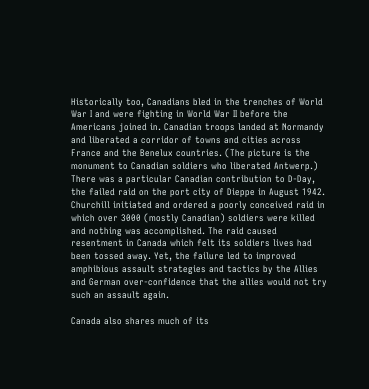Historically too, Canadians bled in the trenches of World War I and were fighting in World War II before the Americans joined in. Canadian troops landed at Normandy and liberated a corridor of towns and cities across France and the Benelux countries. (The picture is the monument to Canadian soldiers who liberated Antwerp.) There was a particular Canadian contribution to D-Day, the failed raid on the port city of Dieppe in August 1942. Churchill initiated and ordered a poorly conceived raid in which over 3000 (mostly Canadian) soldiers were killed and nothing was accomplished. The raid caused resentment in Canada which felt its soldiers lives had been tossed away. Yet, the failure led to improved amphibious assault strategies and tactics by the Allies and German over-confidence that the allies would not try such an assault again.

Canada also shares much of its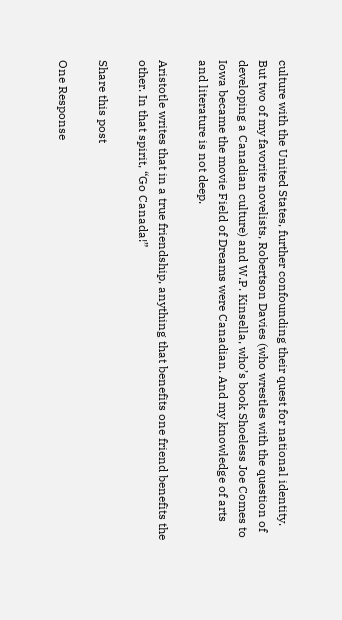culture with the United States, further confounding their quest for national identity. But two of my favorite novelists, Robertson Davies (who wrestles with the question of developing a Canadian culture) and W.P. Kinsella, who’s book Shoeless Joe Comes to Iowa became the movie Field of Dreams were Canadian. And my knowledge of arts and literature is not deep.

Aristotle writes that in a true friendship, anything that benefits one friend benefits the other. In that spirit, “Go Canada!”

Share this post

One Response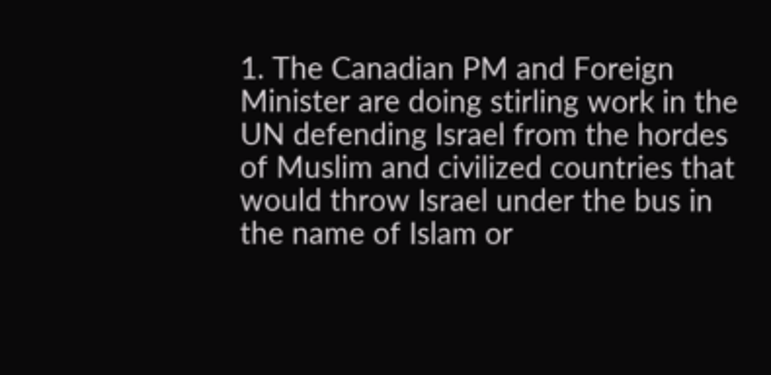1. The Canadian PM and Foreign Minister are doing stirling work in the UN defending Israel from the hordes of Muslim and civilized countries that would throw Israel under the bus in the name of Islam or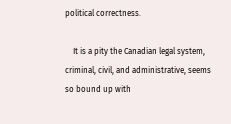political correctness.

    It is a pity the Canadian legal system, criminal, civil, and administrative, seems so bound up with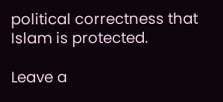political correctness that Islam is protected.

Leave a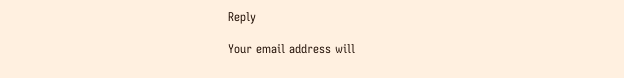Reply

Your email address will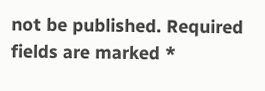not be published. Required fields are marked *